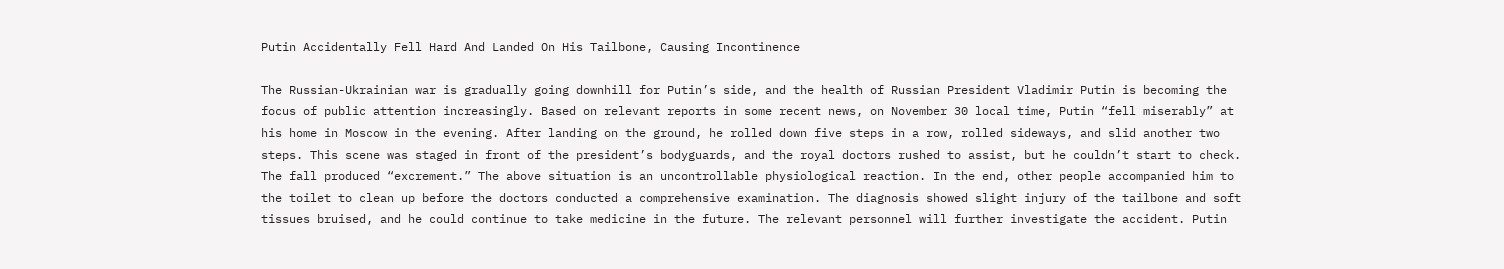Putin Accidentally Fell Hard And Landed On His Tailbone, Causing Incontinence

The Russian-Ukrainian war is gradually going downhill for Putin’s side, and the health of Russian President Vladimir Putin is becoming the focus of public attention increasingly. Based on relevant reports in some recent news, on November 30 local time, Putin “fell miserably” at his home in Moscow in the evening. After landing on the ground, he rolled down five steps in a row, rolled sideways, and slid another two steps. This scene was staged in front of the president’s bodyguards, and the royal doctors rushed to assist, but he couldn’t start to check. The fall produced “excrement.” The above situation is an uncontrollable physiological reaction. In the end, other people accompanied him to the toilet to clean up before the doctors conducted a comprehensive examination. The diagnosis showed slight injury of the tailbone and soft tissues bruised, and he could continue to take medicine in the future. The relevant personnel will further investigate the accident. Putin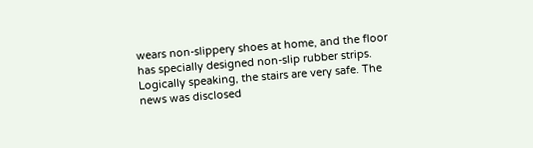wears non-slippery shoes at home, and the floor has specially designed non-slip rubber strips. Logically speaking, the stairs are very safe. The news was disclosed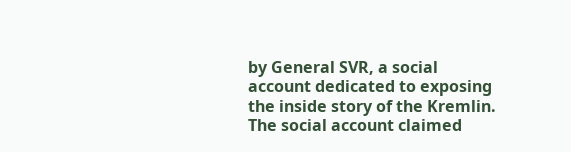by General SVR, a social account dedicated to exposing the inside story of the Kremlin. The social account claimed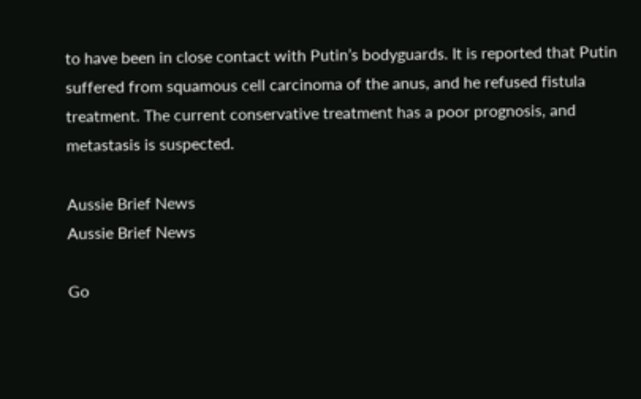to have been in close contact with Putin’s bodyguards. It is reported that Putin suffered from squamous cell carcinoma of the anus, and he refused fistula treatment. The current conservative treatment has a poor prognosis, and metastasis is suspected.

Aussie Brief News
Aussie Brief News

Go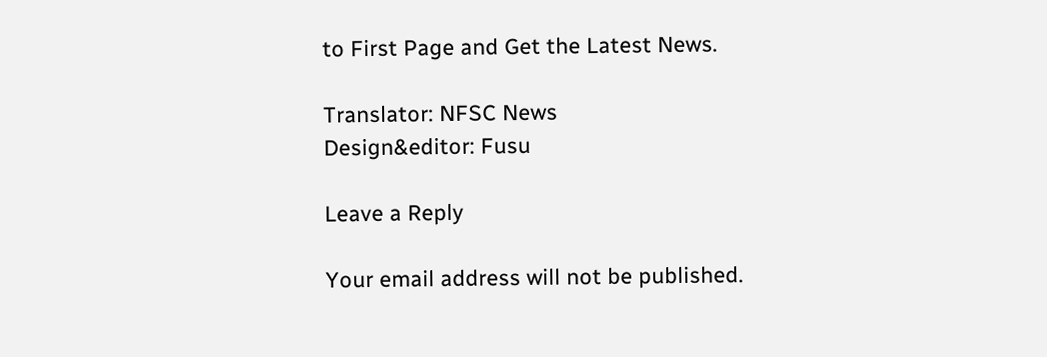to First Page and Get the Latest News.

Translator: NFSC News
Design&editor: Fusu

Leave a Reply

Your email address will not be published.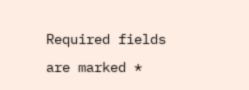Required fields are marked *